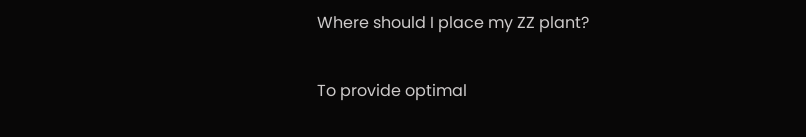Where should I place my ZZ plant?

To provide optimal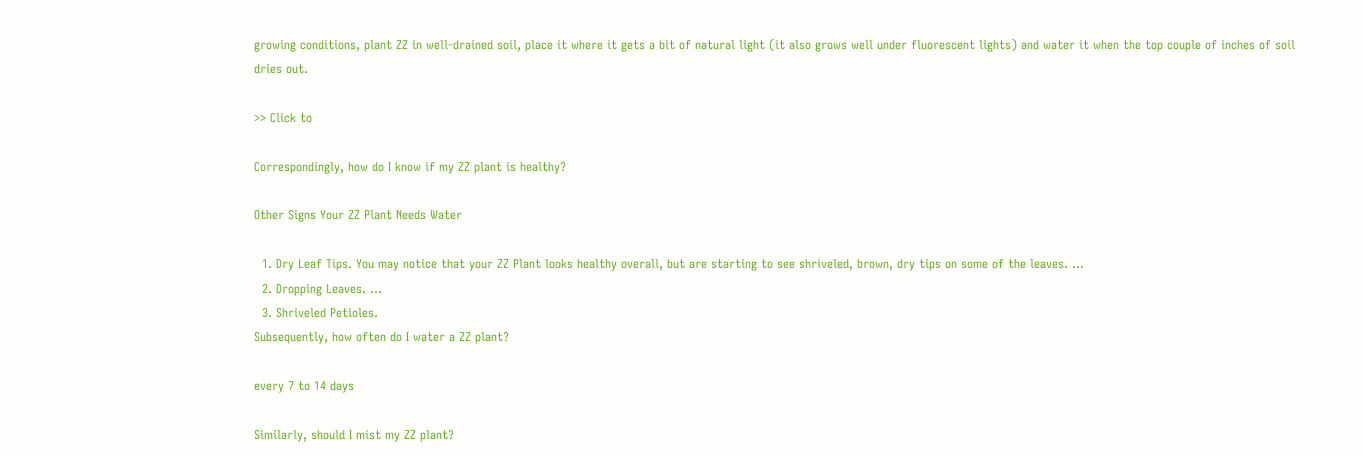growing conditions, plant ZZ in well-drained soil, place it where it gets a bit of natural light (it also grows well under fluorescent lights) and water it when the top couple of inches of soil dries out.

>> Click to

Correspondingly, how do I know if my ZZ plant is healthy?

Other Signs Your ZZ Plant Needs Water

  1. Dry Leaf Tips. You may notice that your ZZ Plant looks healthy overall, but are starting to see shriveled, brown, dry tips on some of the leaves. …
  2. Dropping Leaves. …
  3. Shriveled Petioles.
Subsequently, how often do I water a ZZ plant?

every 7 to 14 days

Similarly, should I mist my ZZ plant?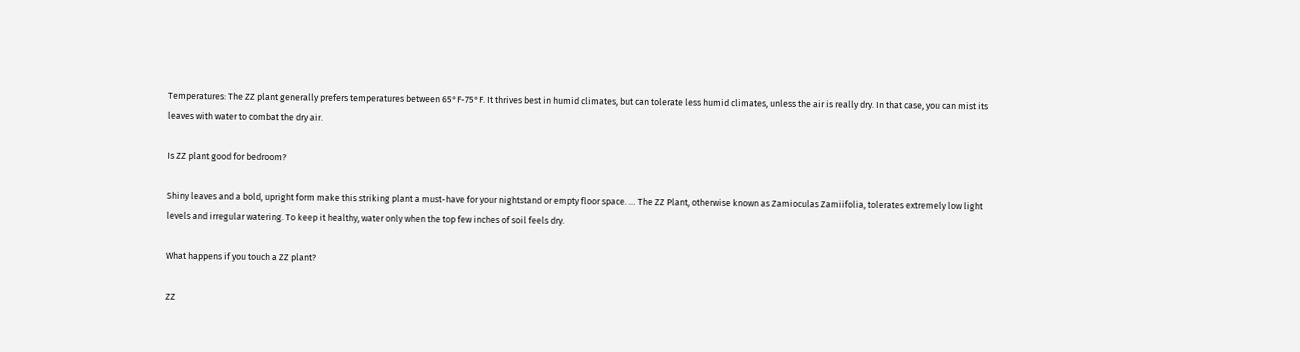Temperatures: The ZZ plant generally prefers temperatures between 65°F-75°F. It thrives best in humid climates, but can tolerate less humid climates, unless the air is really dry. In that case, you can mist its leaves with water to combat the dry air.

Is ZZ plant good for bedroom?

Shiny leaves and a bold, upright form make this striking plant a must-have for your nightstand or empty floor space. … The ZZ Plant, otherwise known as Zamioculas Zamiifolia, tolerates extremely low light levels and irregular watering. To keep it healthy, water only when the top few inches of soil feels dry.

What happens if you touch a ZZ plant?

ZZ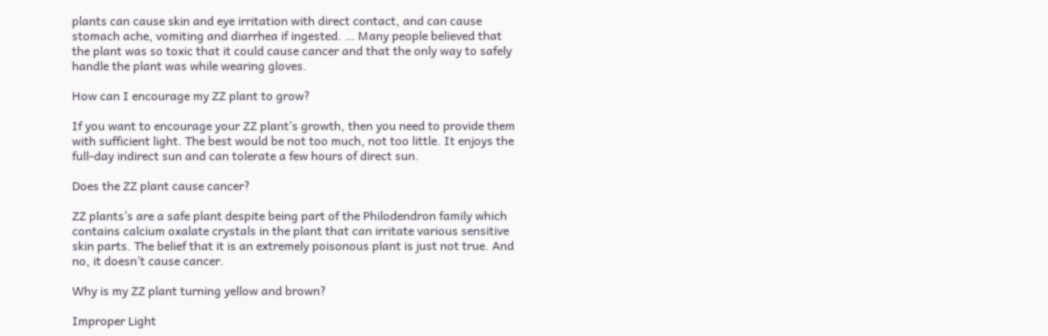plants can cause skin and eye irritation with direct contact, and can cause stomach ache, vomiting and diarrhea if ingested. … Many people believed that the plant was so toxic that it could cause cancer and that the only way to safely handle the plant was while wearing gloves.

How can I encourage my ZZ plant to grow?

If you want to encourage your ZZ plant’s growth, then you need to provide them with sufficient light. The best would be not too much, not too little. It enjoys the full-day indirect sun and can tolerate a few hours of direct sun.

Does the ZZ plant cause cancer?

ZZ plants’s are a safe plant despite being part of the Philodendron family which contains calcium oxalate crystals in the plant that can irritate various sensitive skin parts. The belief that it is an extremely poisonous plant is just not true. And no, it doesn’t cause cancer.

Why is my ZZ plant turning yellow and brown?

Improper Light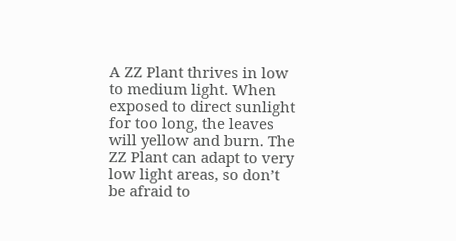A ZZ Plant thrives in low to medium light. When exposed to direct sunlight for too long, the leaves will yellow and burn. The ZZ Plant can adapt to very low light areas, so don’t be afraid to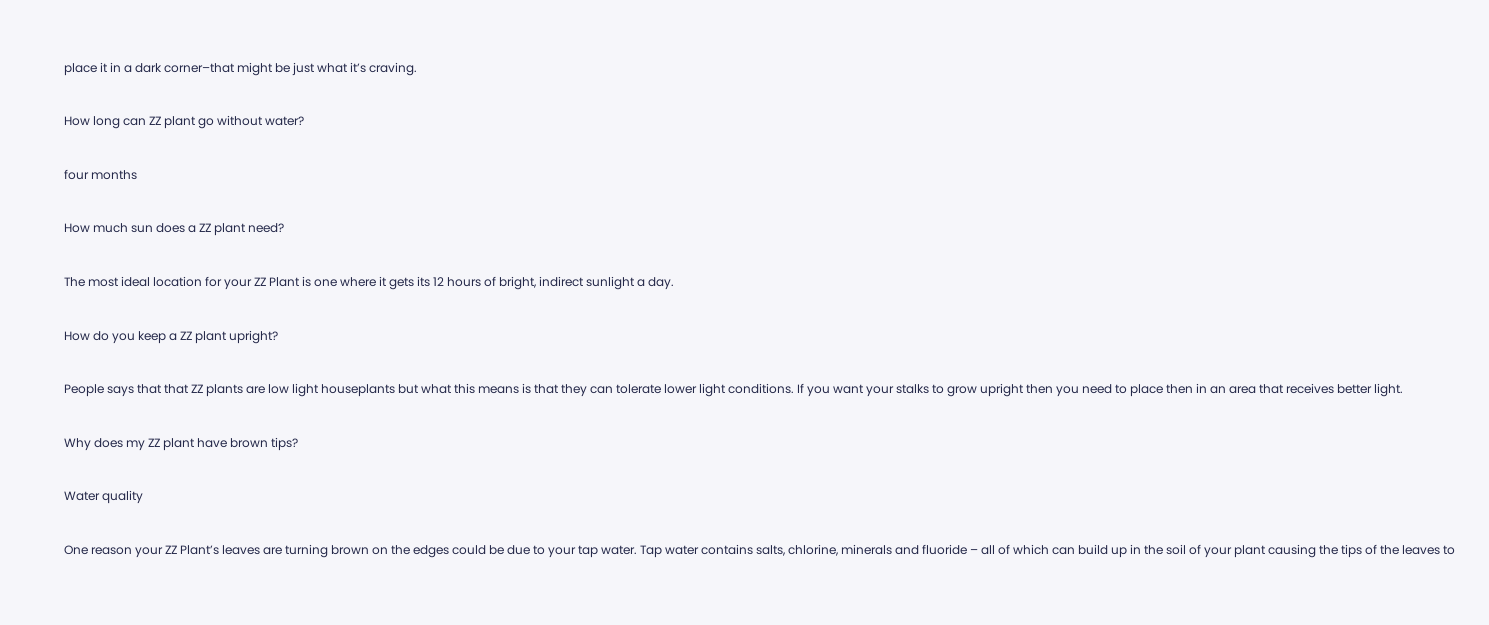place it in a dark corner–that might be just what it’s craving.

How long can ZZ plant go without water?

four months

How much sun does a ZZ plant need?

The most ideal location for your ZZ Plant is one where it gets its 12 hours of bright, indirect sunlight a day.

How do you keep a ZZ plant upright?

People says that that ZZ plants are low light houseplants but what this means is that they can tolerate lower light conditions. If you want your stalks to grow upright then you need to place then in an area that receives better light.

Why does my ZZ plant have brown tips?

Water quality

One reason your ZZ Plant’s leaves are turning brown on the edges could be due to your tap water. Tap water contains salts, chlorine, minerals and fluoride – all of which can build up in the soil of your plant causing the tips of the leaves to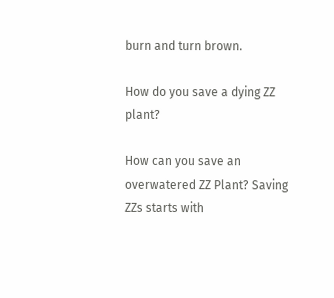burn and turn brown.

How do you save a dying ZZ plant?

How can you save an overwatered ZZ Plant? Saving ZZs starts with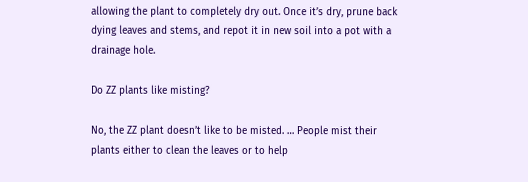allowing the plant to completely dry out. Once it’s dry, prune back dying leaves and stems, and repot it in new soil into a pot with a drainage hole.

Do ZZ plants like misting?

No, the ZZ plant doesn’t like to be misted. … People mist their plants either to clean the leaves or to help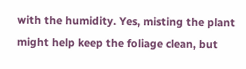with the humidity. Yes, misting the plant might help keep the foliage clean, but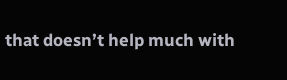that doesn’t help much with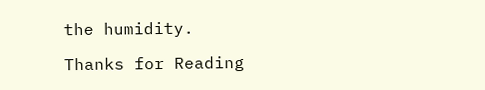the humidity.

Thanks for Reading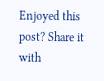Enjoyed this post? Share it with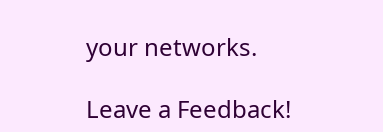your networks.

Leave a Feedback!